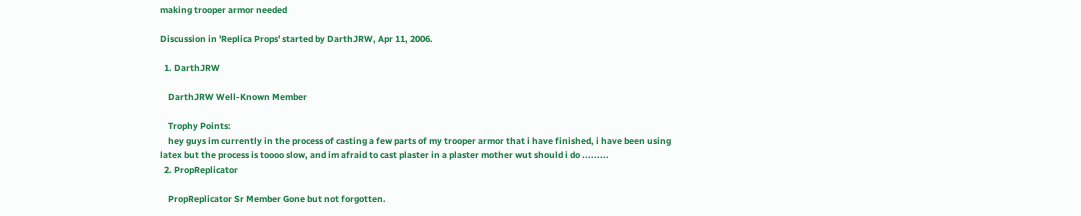making trooper armor needed

Discussion in 'Replica Props' started by DarthJRW, Apr 11, 2006.

  1. DarthJRW

    DarthJRW Well-Known Member

    Trophy Points:
    hey guys im currently in the process of casting a few parts of my trooper armor that i have finished, i have been using latex but the process is toooo slow, and im afraid to cast plaster in a plaster mother wut should i do .........
  2. PropReplicator

    PropReplicator Sr Member Gone but not forgotten.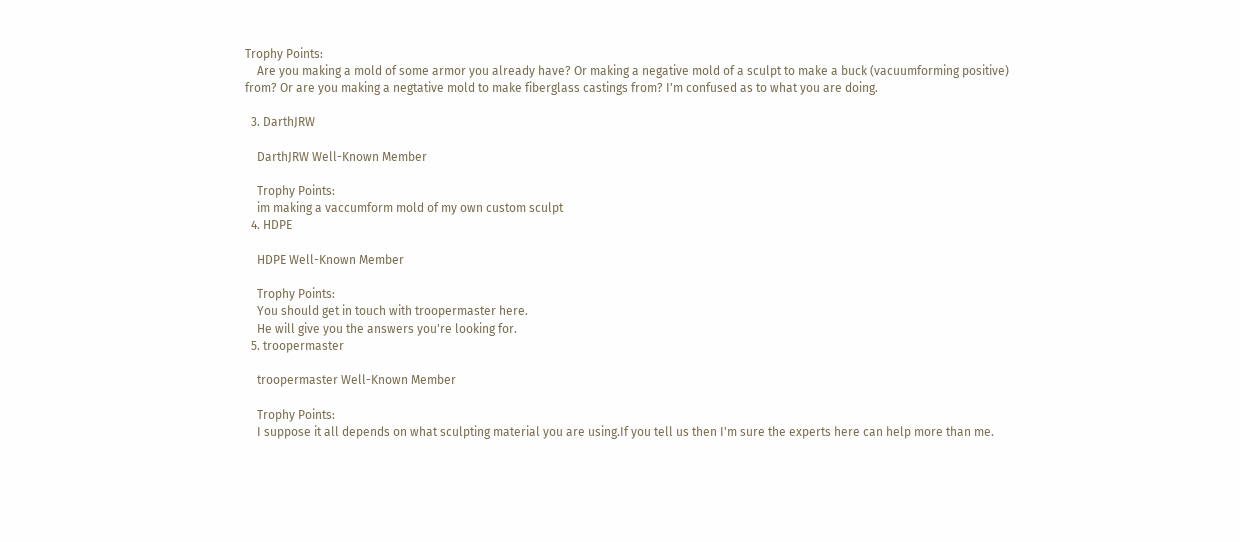Trophy Points:
    Are you making a mold of some armor you already have? Or making a negative mold of a sculpt to make a buck (vacuumforming positive) from? Or are you making a negtative mold to make fiberglass castings from? I'm confused as to what you are doing.

  3. DarthJRW

    DarthJRW Well-Known Member

    Trophy Points:
    im making a vaccumform mold of my own custom sculpt
  4. HDPE

    HDPE Well-Known Member

    Trophy Points:
    You should get in touch with troopermaster here.
    He will give you the answers you're looking for.
  5. troopermaster

    troopermaster Well-Known Member

    Trophy Points:
    I suppose it all depends on what sculpting material you are using.If you tell us then I'm sure the experts here can help more than me.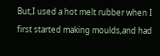But,I used a hot melt rubber when I first started making moulds,and had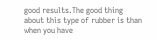good results.The good thing about this type of rubber is than when you have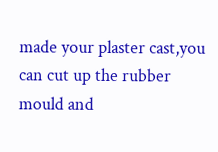made your plaster cast,you can cut up the rubber mould and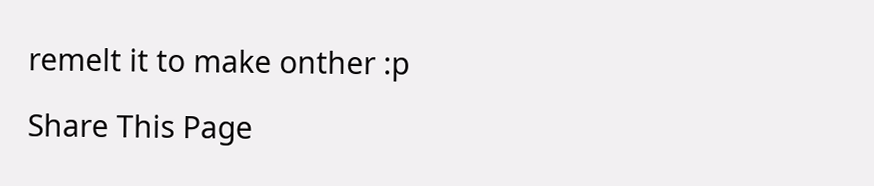remelt it to make onther :p

Share This Page